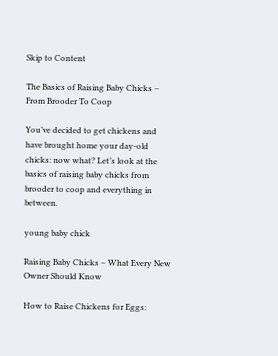Skip to Content

The Basics of Raising Baby Chicks – From Brooder To Coop

You’ve decided to get chickens and have brought home your day-old chicks: now what? Let’s look at the basics of raising baby chicks from brooder to coop and everything in between.

young baby chick

Raising Baby Chicks – What Every New Owner Should Know

How to Raise Chickens for Eggs: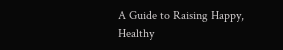A Guide to Raising Happy, Healthy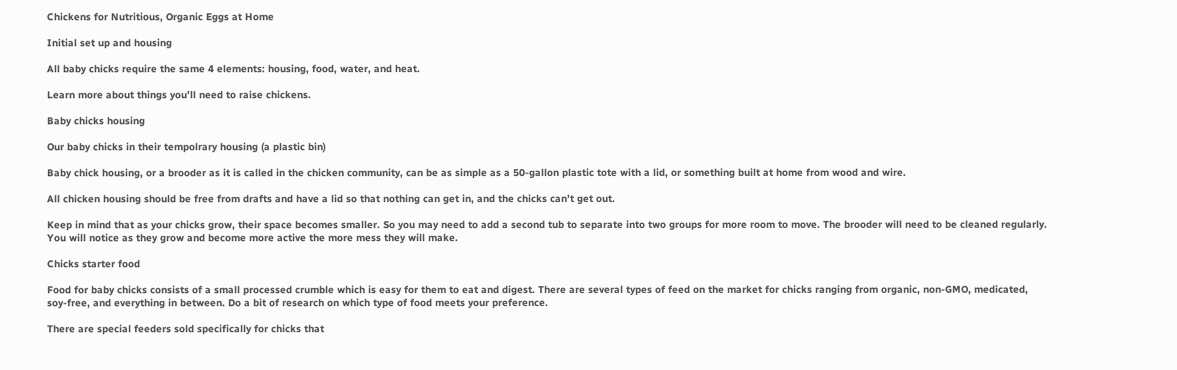Chickens for Nutritious, Organic Eggs at Home

Initial set up and housing

All baby chicks require the same 4 elements: housing, food, water, and heat.

Learn more about things you’ll need to raise chickens.

Baby chicks housing

Our baby chicks in their tempolrary housing (a plastic bin)

Baby chick housing, or a brooder as it is called in the chicken community, can be as simple as a 50-gallon plastic tote with a lid, or something built at home from wood and wire.

All chicken housing should be free from drafts and have a lid so that nothing can get in, and the chicks can’t get out.

Keep in mind that as your chicks grow, their space becomes smaller. So you may need to add a second tub to separate into two groups for more room to move. The brooder will need to be cleaned regularly. You will notice as they grow and become more active the more mess they will make.

Chicks starter food

Food for baby chicks consists of a small processed crumble which is easy for them to eat and digest. There are several types of feed on the market for chicks ranging from organic, non-GMO, medicated, soy-free, and everything in between. Do a bit of research on which type of food meets your preference.

There are special feeders sold specifically for chicks that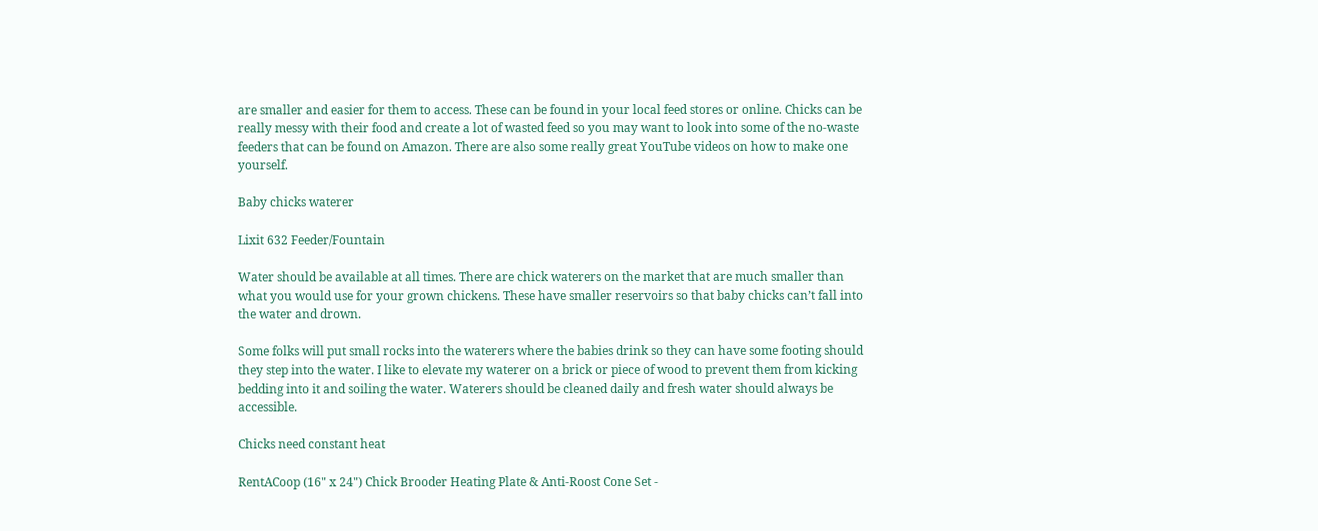are smaller and easier for them to access. These can be found in your local feed stores or online. Chicks can be really messy with their food and create a lot of wasted feed so you may want to look into some of the no-waste feeders that can be found on Amazon. There are also some really great YouTube videos on how to make one yourself.

Baby chicks waterer

Lixit 632 Feeder/Fountain

Water should be available at all times. There are chick waterers on the market that are much smaller than what you would use for your grown chickens. These have smaller reservoirs so that baby chicks can’t fall into the water and drown.

Some folks will put small rocks into the waterers where the babies drink so they can have some footing should they step into the water. I like to elevate my waterer on a brick or piece of wood to prevent them from kicking bedding into it and soiling the water. Waterers should be cleaned daily and fresh water should always be accessible.

Chicks need constant heat

RentACoop (16" x 24") Chick Brooder Heating Plate & Anti-Roost Cone Set -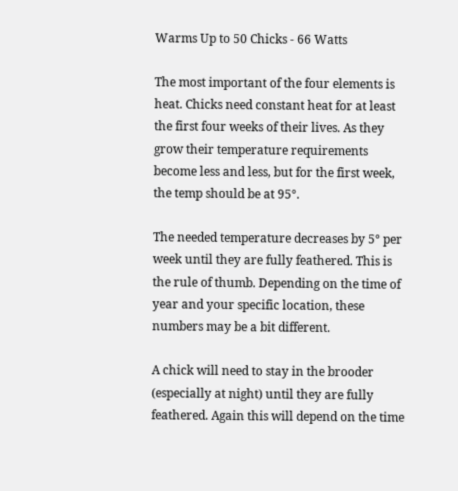Warms Up to 50 Chicks - 66 Watts

The most important of the four elements is heat. Chicks need constant heat for at least the first four weeks of their lives. As they grow their temperature requirements become less and less, but for the first week, the temp should be at 95°.

The needed temperature decreases by 5° per week until they are fully feathered. This is the rule of thumb. Depending on the time of year and your specific location, these numbers may be a bit different.

A chick will need to stay in the brooder (especially at night) until they are fully feathered. Again this will depend on the time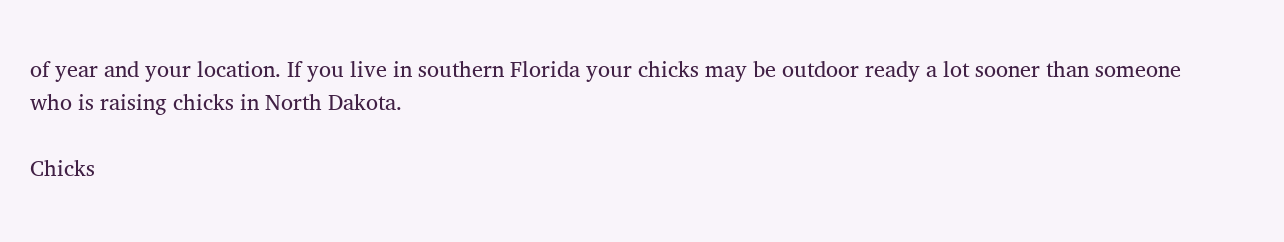of year and your location. If you live in southern Florida your chicks may be outdoor ready a lot sooner than someone who is raising chicks in North Dakota.

Chicks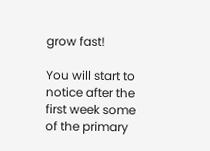grow fast!

You will start to notice after the first week some of the primary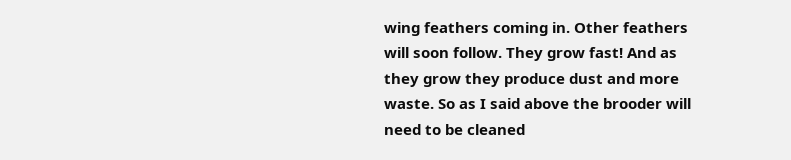wing feathers coming in. Other feathers will soon follow. They grow fast! And as they grow they produce dust and more waste. So as I said above the brooder will need to be cleaned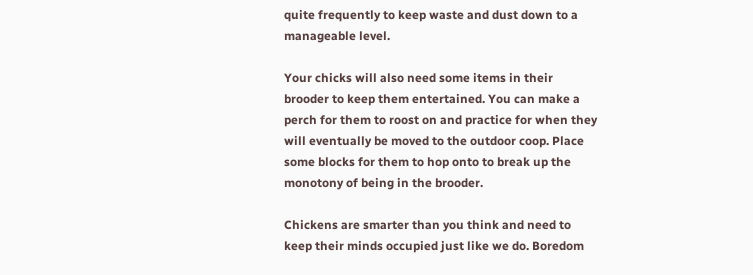quite frequently to keep waste and dust down to a manageable level.

Your chicks will also need some items in their brooder to keep them entertained. You can make a perch for them to roost on and practice for when they will eventually be moved to the outdoor coop. Place some blocks for them to hop onto to break up the monotony of being in the brooder.

Chickens are smarter than you think and need to keep their minds occupied just like we do. Boredom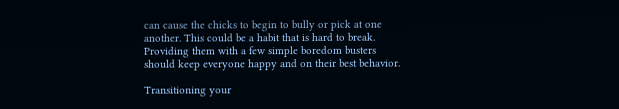can cause the chicks to begin to bully or pick at one another. This could be a habit that is hard to break. Providing them with a few simple boredom busters should keep everyone happy and on their best behavior.

Transitioning your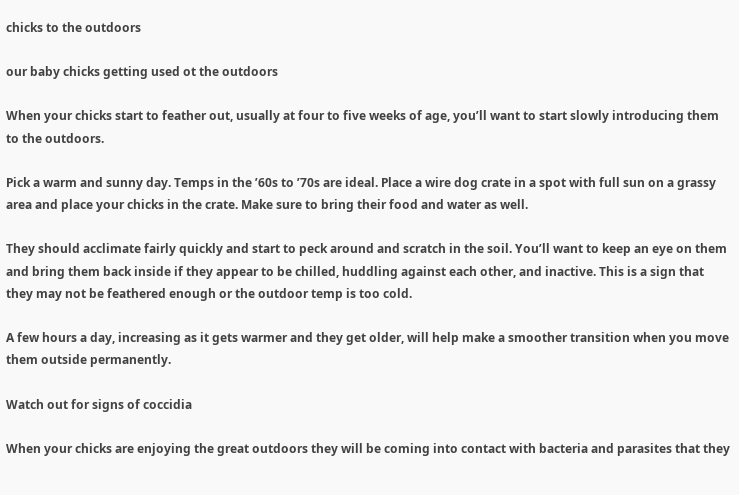chicks to the outdoors

our baby chicks getting used ot the outdoors

When your chicks start to feather out, usually at four to five weeks of age, you’ll want to start slowly introducing them to the outdoors.

Pick a warm and sunny day. Temps in the ’60s to ’70s are ideal. Place a wire dog crate in a spot with full sun on a grassy area and place your chicks in the crate. Make sure to bring their food and water as well.

They should acclimate fairly quickly and start to peck around and scratch in the soil. You’ll want to keep an eye on them and bring them back inside if they appear to be chilled, huddling against each other, and inactive. This is a sign that they may not be feathered enough or the outdoor temp is too cold.

A few hours a day, increasing as it gets warmer and they get older, will help make a smoother transition when you move them outside permanently.

Watch out for signs of coccidia

When your chicks are enjoying the great outdoors they will be coming into contact with bacteria and parasites that they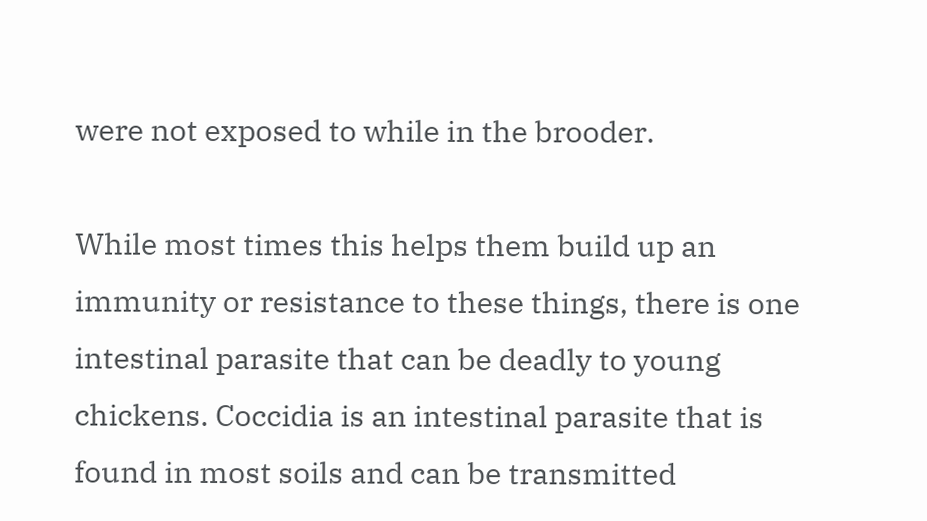were not exposed to while in the brooder.

While most times this helps them build up an immunity or resistance to these things, there is one intestinal parasite that can be deadly to young chickens. Coccidia is an intestinal parasite that is found in most soils and can be transmitted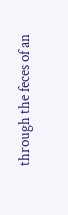through the feces of an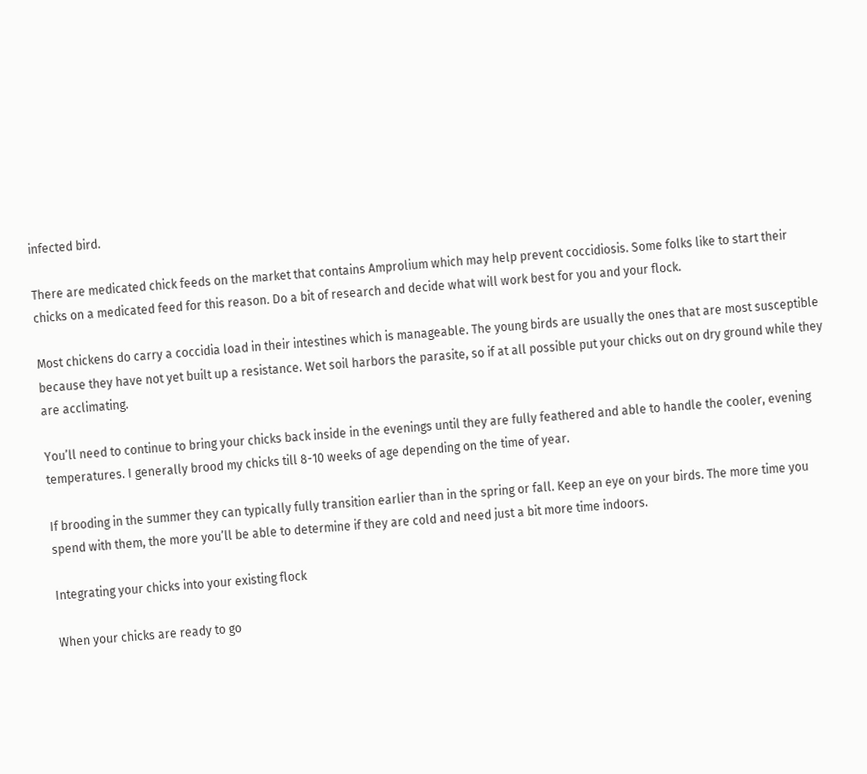infected bird.

There are medicated chick feeds on the market that contains Amprolium which may help prevent coccidiosis. Some folks like to start their chicks on a medicated feed for this reason. Do a bit of research and decide what will work best for you and your flock.

Most chickens do carry a coccidia load in their intestines which is manageable. The young birds are usually the ones that are most susceptible because they have not yet built up a resistance. Wet soil harbors the parasite, so if at all possible put your chicks out on dry ground while they are acclimating.

You’ll need to continue to bring your chicks back inside in the evenings until they are fully feathered and able to handle the cooler, evening temperatures. I generally brood my chicks till 8-10 weeks of age depending on the time of year.

If brooding in the summer they can typically fully transition earlier than in the spring or fall. Keep an eye on your birds. The more time you spend with them, the more you’ll be able to determine if they are cold and need just a bit more time indoors.

Integrating your chicks into your existing flock

When your chicks are ready to go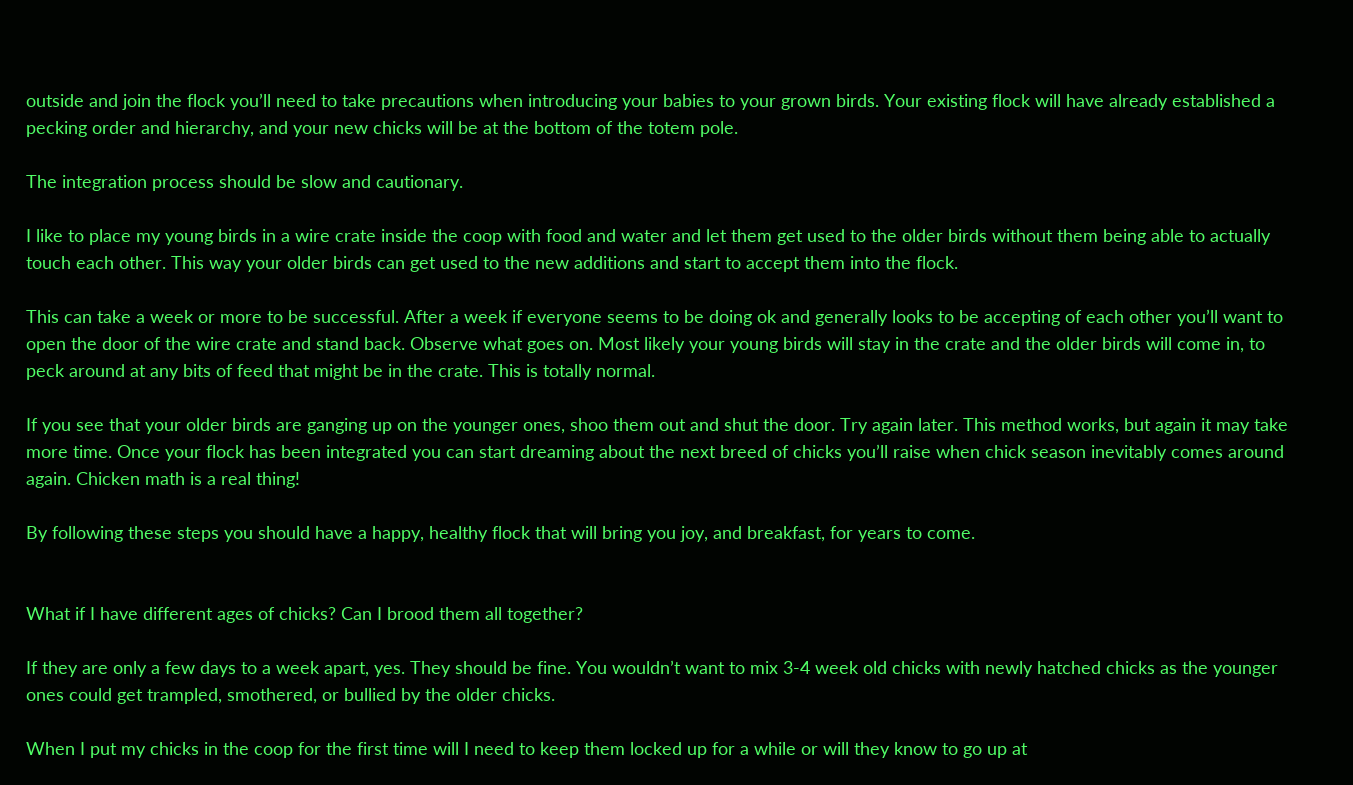outside and join the flock you’ll need to take precautions when introducing your babies to your grown birds. Your existing flock will have already established a pecking order and hierarchy, and your new chicks will be at the bottom of the totem pole.

The integration process should be slow and cautionary.

I like to place my young birds in a wire crate inside the coop with food and water and let them get used to the older birds without them being able to actually touch each other. This way your older birds can get used to the new additions and start to accept them into the flock.

This can take a week or more to be successful. After a week if everyone seems to be doing ok and generally looks to be accepting of each other you’ll want to open the door of the wire crate and stand back. Observe what goes on. Most likely your young birds will stay in the crate and the older birds will come in, to peck around at any bits of feed that might be in the crate. This is totally normal.

If you see that your older birds are ganging up on the younger ones, shoo them out and shut the door. Try again later. This method works, but again it may take more time. Once your flock has been integrated you can start dreaming about the next breed of chicks you’ll raise when chick season inevitably comes around again. Chicken math is a real thing!

By following these steps you should have a happy, healthy flock that will bring you joy, and breakfast, for years to come.


What if I have different ages of chicks? Can I brood them all together?

If they are only a few days to a week apart, yes. They should be fine. You wouldn’t want to mix 3-4 week old chicks with newly hatched chicks as the younger ones could get trampled, smothered, or bullied by the older chicks.

When I put my chicks in the coop for the first time will I need to keep them locked up for a while or will they know to go up at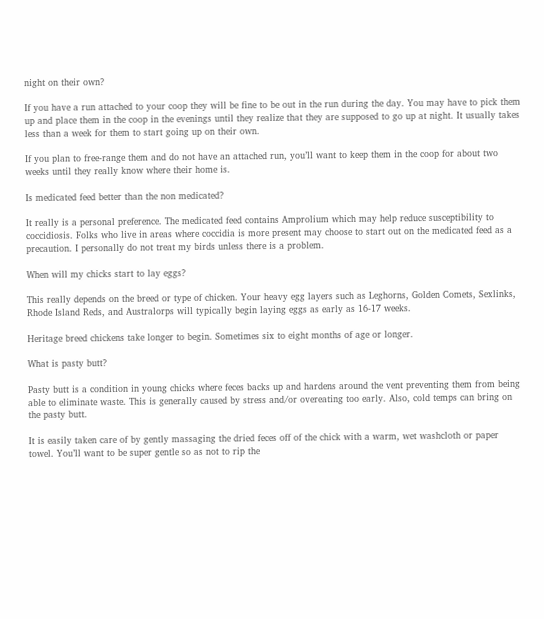night on their own?

If you have a run attached to your coop they will be fine to be out in the run during the day. You may have to pick them up and place them in the coop in the evenings until they realize that they are supposed to go up at night. It usually takes less than a week for them to start going up on their own.

If you plan to free-range them and do not have an attached run, you’ll want to keep them in the coop for about two weeks until they really know where their home is.

Is medicated feed better than the non medicated?

It really is a personal preference. The medicated feed contains Amprolium which may help reduce susceptibility to coccidiosis. Folks who live in areas where coccidia is more present may choose to start out on the medicated feed as a precaution. I personally do not treat my birds unless there is a problem.

When will my chicks start to lay eggs?

This really depends on the breed or type of chicken. Your heavy egg layers such as Leghorns, Golden Comets, Sexlinks, Rhode Island Reds, and Australorps will typically begin laying eggs as early as 16-17 weeks.

Heritage breed chickens take longer to begin. Sometimes six to eight months of age or longer.

What is pasty butt?

Pasty butt is a condition in young chicks where feces backs up and hardens around the vent preventing them from being able to eliminate waste. This is generally caused by stress and/or overeating too early. Also, cold temps can bring on the pasty butt.

It is easily taken care of by gently massaging the dried feces off of the chick with a warm, wet washcloth or paper towel. You’ll want to be super gentle so as not to rip the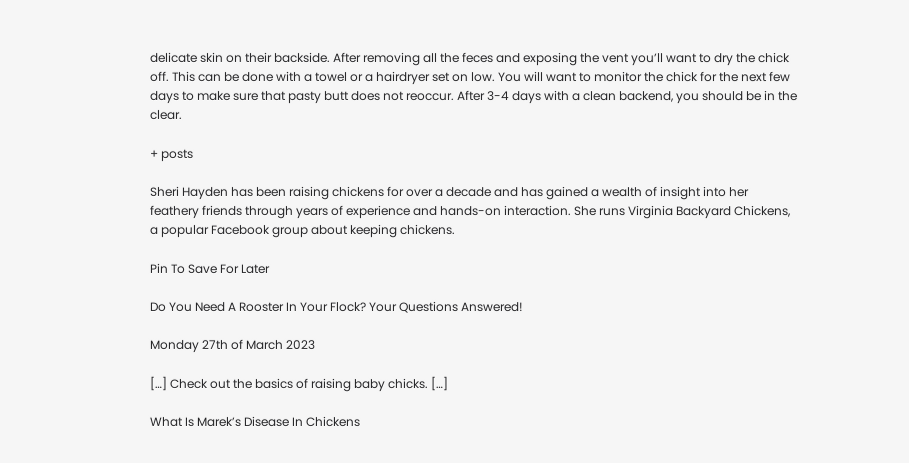delicate skin on their backside. After removing all the feces and exposing the vent you’ll want to dry the chick off. This can be done with a towel or a hairdryer set on low. You will want to monitor the chick for the next few days to make sure that pasty butt does not reoccur. After 3-4 days with a clean backend, you should be in the clear.

+ posts

Sheri Hayden has been raising chickens for over a decade and has gained a wealth of insight into her feathery friends through years of experience and hands-on interaction. She runs Virginia Backyard Chickens, a popular Facebook group about keeping chickens.

Pin To Save For Later

Do You Need A Rooster In Your Flock? Your Questions Answered!

Monday 27th of March 2023

[…] Check out the basics of raising baby chicks. […]

What Is Marek’s Disease In Chickens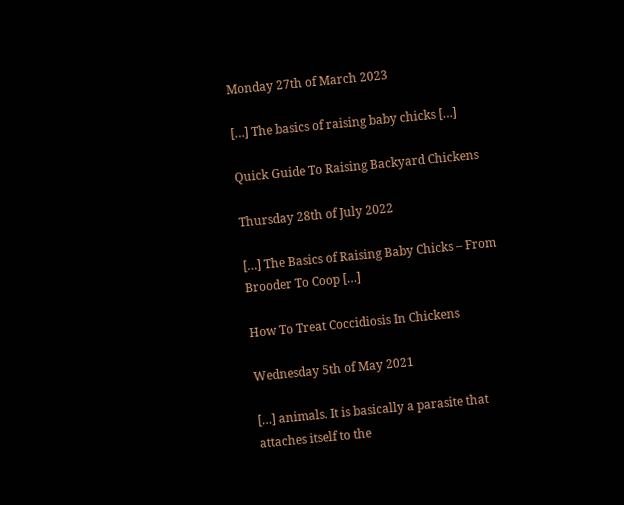Monday 27th of March 2023

[…] The basics of raising baby chicks […]

Quick Guide To Raising Backyard Chickens

Thursday 28th of July 2022

[…] The Basics of Raising Baby Chicks – From Brooder To Coop […]

How To Treat Coccidiosis In Chickens

Wednesday 5th of May 2021

[…] animals. It is basically a parasite that attaches itself to the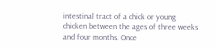intestinal tract of a chick or young chicken between the ages of three weeks and four months. Once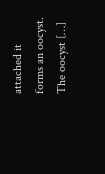attached it forms an oocyst. The oocyst […]